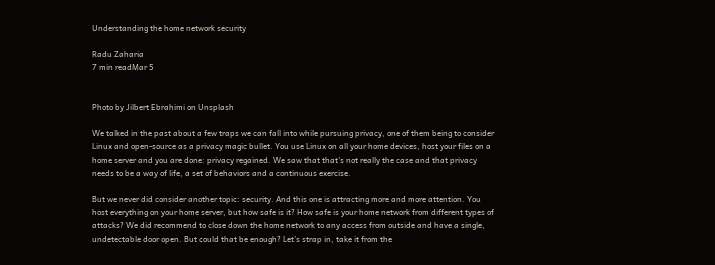Understanding the home network security

Radu Zaharia
7 min readMar 5


Photo by Jilbert Ebrahimi on Unsplash

We talked in the past about a few traps we can fall into while pursuing privacy, one of them being to consider Linux and open-source as a privacy magic bullet. You use Linux on all your home devices, host your files on a home server and you are done: privacy regained. We saw that that’s not really the case and that privacy needs to be a way of life, a set of behaviors and a continuous exercise.

But we never did consider another topic: security. And this one is attracting more and more attention. You host everything on your home server, but how safe is it? How safe is your home network from different types of attacks? We did recommend to close down the home network to any access from outside and have a single, undetectable door open. But could that be enough? Let’s strap in, take it from the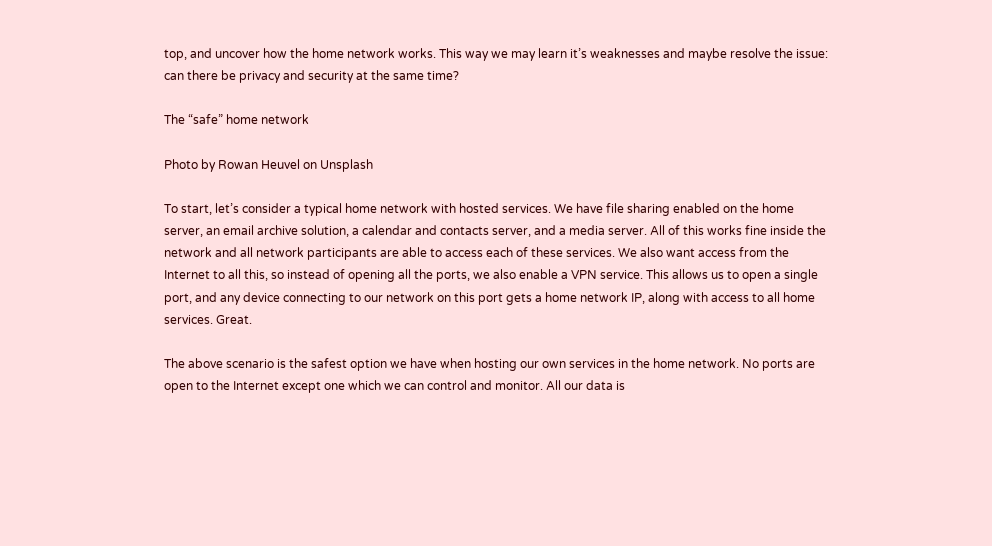top, and uncover how the home network works. This way we may learn it’s weaknesses and maybe resolve the issue: can there be privacy and security at the same time?

The “safe” home network

Photo by Rowan Heuvel on Unsplash

To start, let’s consider a typical home network with hosted services. We have file sharing enabled on the home server, an email archive solution, a calendar and contacts server, and a media server. All of this works fine inside the network and all network participants are able to access each of these services. We also want access from the Internet to all this, so instead of opening all the ports, we also enable a VPN service. This allows us to open a single port, and any device connecting to our network on this port gets a home network IP, along with access to all home services. Great.

The above scenario is the safest option we have when hosting our own services in the home network. No ports are open to the Internet except one which we can control and monitor. All our data is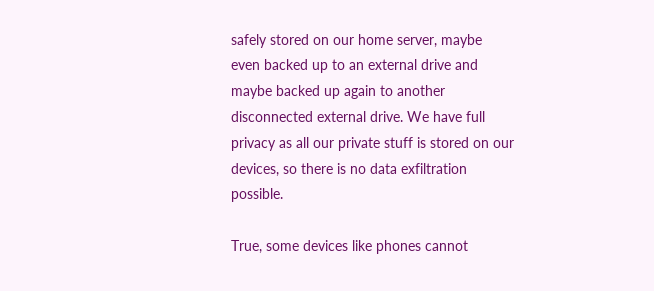safely stored on our home server, maybe even backed up to an external drive and maybe backed up again to another disconnected external drive. We have full privacy as all our private stuff is stored on our devices, so there is no data exfiltration possible.

True, some devices like phones cannot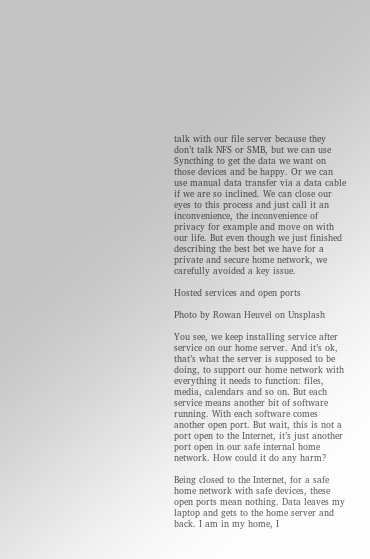talk with our file server because they don’t talk NFS or SMB, but we can use Syncthing to get the data we want on those devices and be happy. Or we can use manual data transfer via a data cable if we are so inclined. We can close our eyes to this process and just call it an inconvenience, the inconvenience of privacy for example and move on with our life. But even though we just finished describing the best bet we have for a private and secure home network, we carefully avoided a key issue.

Hosted services and open ports

Photo by Rowan Heuvel on Unsplash

You see, we keep installing service after service on our home server. And it’s ok, that’s what the server is supposed to be doing, to support our home network with everything it needs to function: files, media, calendars and so on. But each service means another bit of software running. With each software comes another open port. But wait, this is not a port open to the Internet, it’s just another port open in our safe internal home network. How could it do any harm?

Being closed to the Internet, for a safe home network with safe devices, these open ports mean nothing. Data leaves my laptop and gets to the home server and back. I am in my home, I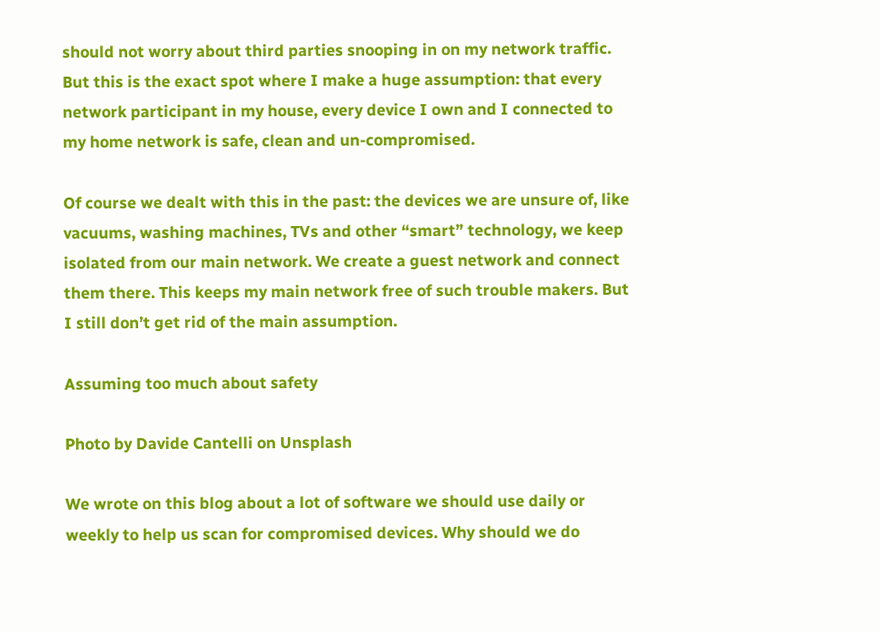should not worry about third parties snooping in on my network traffic. But this is the exact spot where I make a huge assumption: that every network participant in my house, every device I own and I connected to my home network is safe, clean and un-compromised.

Of course we dealt with this in the past: the devices we are unsure of, like vacuums, washing machines, TVs and other “smart” technology, we keep isolated from our main network. We create a guest network and connect them there. This keeps my main network free of such trouble makers. But I still don’t get rid of the main assumption.

Assuming too much about safety

Photo by Davide Cantelli on Unsplash

We wrote on this blog about a lot of software we should use daily or weekly to help us scan for compromised devices. Why should we do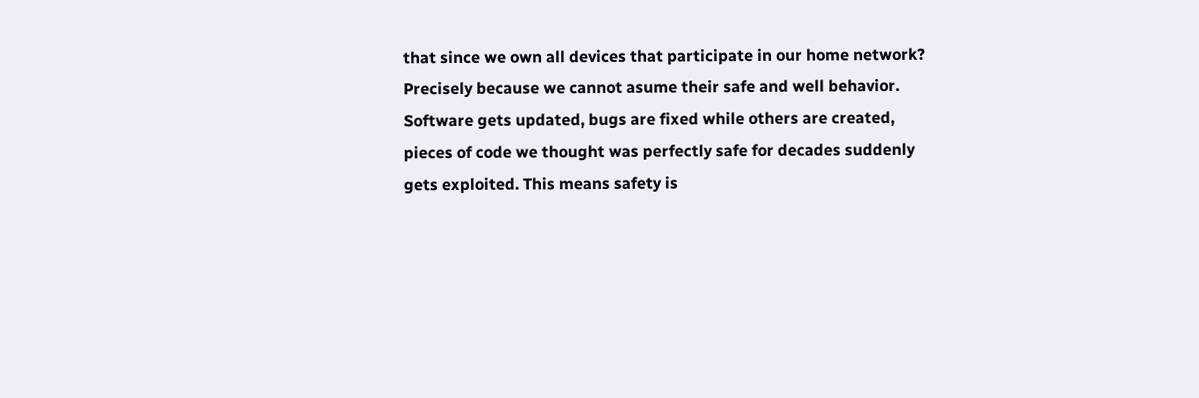that since we own all devices that participate in our home network? Precisely because we cannot asume their safe and well behavior. Software gets updated, bugs are fixed while others are created, pieces of code we thought was perfectly safe for decades suddenly gets exploited. This means safety is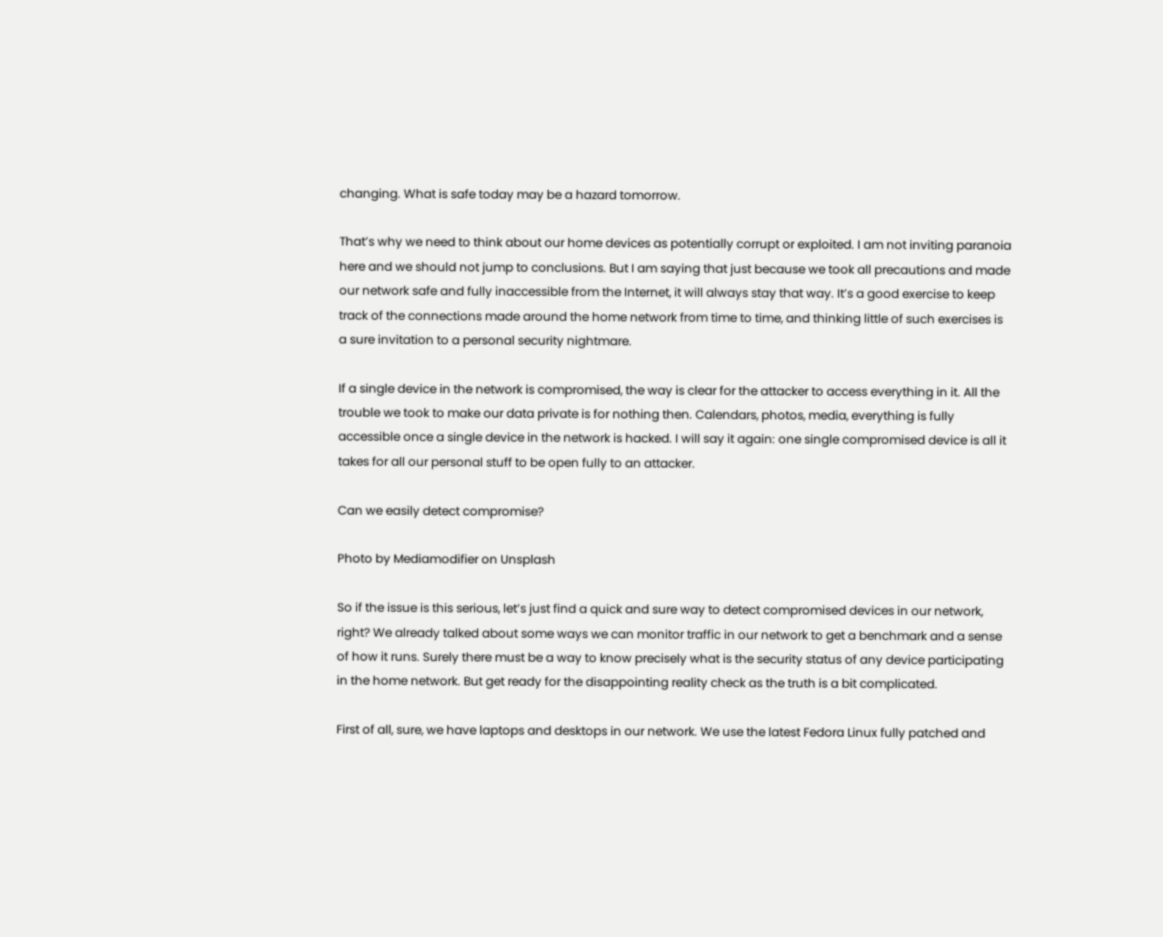changing. What is safe today may be a hazard tomorrow.

That’s why we need to think about our home devices as potentially corrupt or exploited. I am not inviting paranoia here and we should not jump to conclusions. But I am saying that just because we took all precautions and made our network safe and fully inaccessible from the Internet, it will always stay that way. It’s a good exercise to keep track of the connections made around the home network from time to time, and thinking little of such exercises is a sure invitation to a personal security nightmare.

If a single device in the network is compromised, the way is clear for the attacker to access everything in it. All the trouble we took to make our data private is for nothing then. Calendars, photos, media, everything is fully accessible once a single device in the network is hacked. I will say it again: one single compromised device is all it takes for all our personal stuff to be open fully to an attacker.

Can we easily detect compromise?

Photo by Mediamodifier on Unsplash

So if the issue is this serious, let’s just find a quick and sure way to detect compromised devices in our network, right? We already talked about some ways we can monitor traffic in our network to get a benchmark and a sense of how it runs. Surely there must be a way to know precisely what is the security status of any device participating in the home network. But get ready for the disappointing reality check as the truth is a bit complicated.

First of all, sure, we have laptops and desktops in our network. We use the latest Fedora Linux fully patched and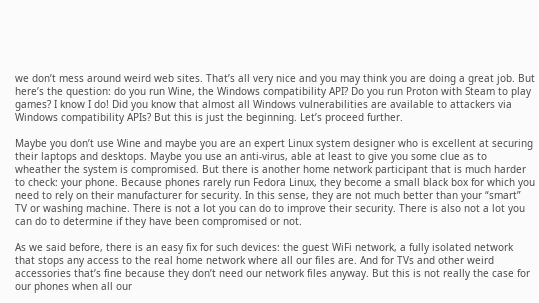we don’t mess around weird web sites. That’s all very nice and you may think you are doing a great job. But here’s the question: do you run Wine, the Windows compatibility API? Do you run Proton with Steam to play games? I know I do! Did you know that almost all Windows vulnerabilities are available to attackers via Windows compatibility APIs? But this is just the beginning. Let’s proceed further.

Maybe you don’t use Wine and maybe you are an expert Linux system designer who is excellent at securing their laptops and desktops. Maybe you use an anti-virus, able at least to give you some clue as to wheather the system is compromised. But there is another home network participant that is much harder to check: your phone. Because phones rarely run Fedora Linux, they become a small black box for which you need to rely on their manufacturer for security. In this sense, they are not much better than your “smart” TV or washing machine. There is not a lot you can do to improve their security. There is also not a lot you can do to determine if they have been compromised or not.

As we said before, there is an easy fix for such devices: the guest WiFi network, a fully isolated network that stops any access to the real home network where all our files are. And for TVs and other weird accessories that’s fine because they don’t need our network files anyway. But this is not really the case for our phones when all our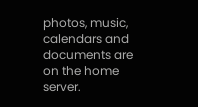photos, music, calendars and documents are on the home server.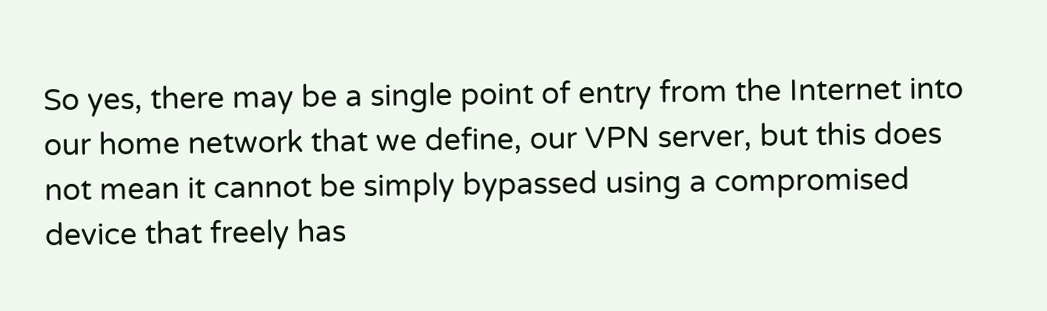So yes, there may be a single point of entry from the Internet into our home network that we define, our VPN server, but this does not mean it cannot be simply bypassed using a compromised device that freely has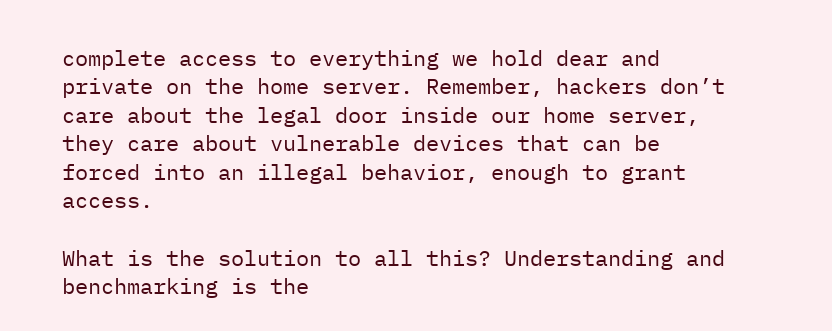complete access to everything we hold dear and private on the home server. Remember, hackers don’t care about the legal door inside our home server, they care about vulnerable devices that can be forced into an illegal behavior, enough to grant access.

What is the solution to all this? Understanding and benchmarking is the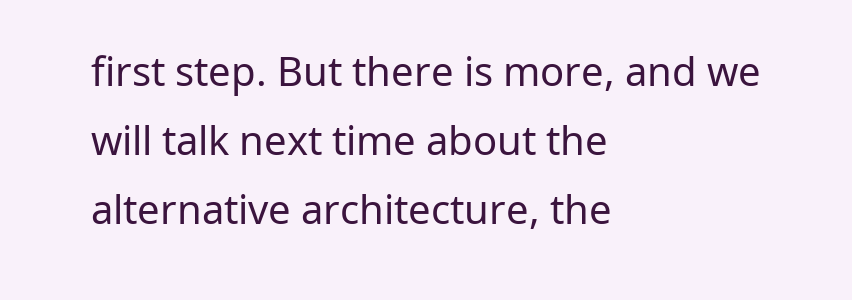first step. But there is more, and we will talk next time about the alternative architecture, the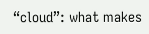“cloud”: what makes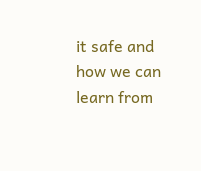it safe and how we can learn from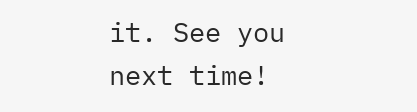it. See you next time!